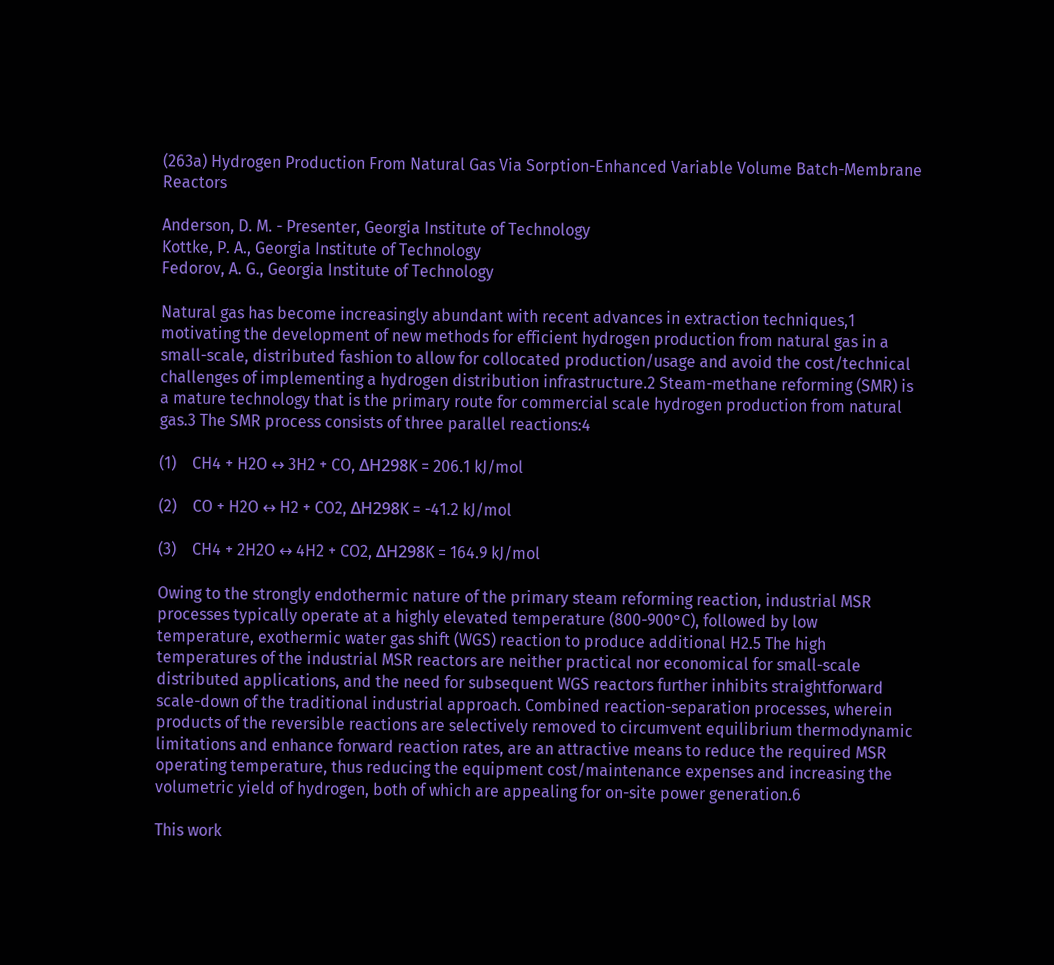(263a) Hydrogen Production From Natural Gas Via Sorption-Enhanced Variable Volume Batch-Membrane Reactors

Anderson, D. M. - Presenter, Georgia Institute of Technology
Kottke, P. A., Georgia Institute of Technology
Fedorov, A. G., Georgia Institute of Technology

Natural gas has become increasingly abundant with recent advances in extraction techniques,1 motivating the development of new methods for efficient hydrogen production from natural gas in a small-scale, distributed fashion to allow for collocated production/usage and avoid the cost/technical challenges of implementing a hydrogen distribution infrastructure.2 Steam-methane reforming (SMR) is a mature technology that is the primary route for commercial scale hydrogen production from natural gas.3 The SMR process consists of three parallel reactions:4

(1)    CH4 + H2O ↔ 3H2 + CO, ΔH298K = 206.1 kJ/mol

(2)    CO + H2O ↔ H2 + CO2, ΔH298K = -41.2 kJ/mol

(3)    CH4 + 2H2O ↔ 4H2 + CO2, ΔH298K = 164.9 kJ/mol

Owing to the strongly endothermic nature of the primary steam reforming reaction, industrial MSR processes typically operate at a highly elevated temperature (800-900°C), followed by low temperature, exothermic water gas shift (WGS) reaction to produce additional H2.5 The high temperatures of the industrial MSR reactors are neither practical nor economical for small-scale distributed applications, and the need for subsequent WGS reactors further inhibits straightforward scale-down of the traditional industrial approach. Combined reaction-separation processes, wherein products of the reversible reactions are selectively removed to circumvent equilibrium thermodynamic limitations and enhance forward reaction rates, are an attractive means to reduce the required MSR operating temperature, thus reducing the equipment cost/maintenance expenses and increasing the volumetric yield of hydrogen, both of which are appealing for on-site power generation.6

This work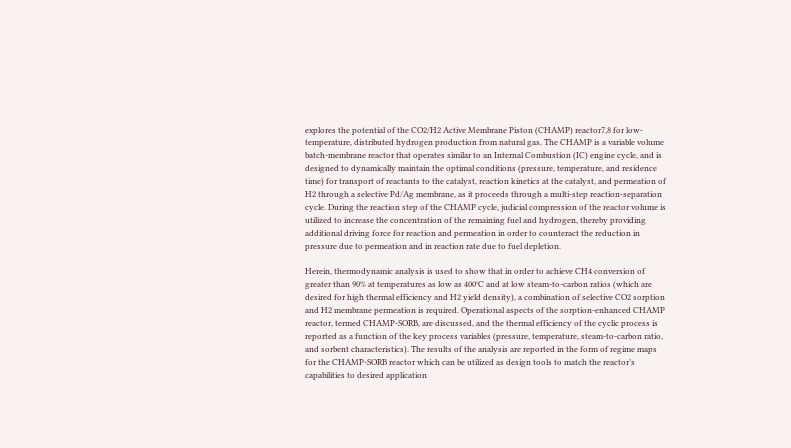explores the potential of the CO2/H2 Active Membrane Piston (CHAMP) reactor7,8 for low-temperature, distributed hydrogen production from natural gas. The CHAMP is a variable volume batch-membrane reactor that operates similar to an Internal Combustion (IC) engine cycle, and is designed to dynamically maintain the optimal conditions (pressure, temperature, and residence time) for transport of reactants to the catalyst, reaction kinetics at the catalyst, and permeation of H2 through a selective Pd/Ag membrane, as it proceeds through a multi-step reaction-separation cycle. During the reaction step of the CHAMP cycle, judicial compression of the reactor volume is utilized to increase the concentration of the remaining fuel and hydrogen, thereby providing additional driving force for reaction and permeation in order to counteract the reduction in pressure due to permeation and in reaction rate due to fuel depletion.

Herein, thermodynamic analysis is used to show that in order to achieve CH4 conversion of greater than 90% at temperatures as low as 400°C and at low steam-to-carbon ratios (which are desired for high thermal efficiency and H2 yield density), a combination of selective CO2 sorption and H2 membrane permeation is required. Operational aspects of the sorption-enhanced CHAMP reactor, termed CHAMP-SORB, are discussed, and the thermal efficiency of the cyclic process is reported as a function of the key process variables (pressure, temperature, steam-to-carbon ratio, and sorbent characteristics). The results of the analysis are reported in the form of regime maps for the CHAMP-SORB reactor which can be utilized as design tools to match the reactor’s capabilities to desired application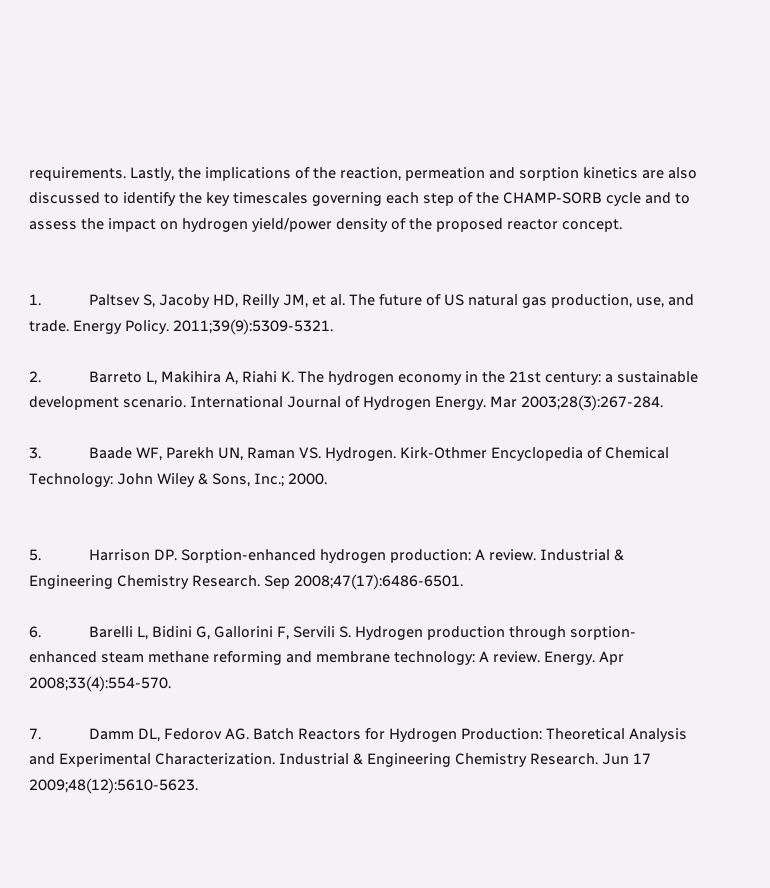requirements. Lastly, the implications of the reaction, permeation and sorption kinetics are also discussed to identify the key timescales governing each step of the CHAMP-SORB cycle and to assess the impact on hydrogen yield/power density of the proposed reactor concept.


1.            Paltsev S, Jacoby HD, Reilly JM, et al. The future of US natural gas production, use, and trade. Energy Policy. 2011;39(9):5309-5321.

2.            Barreto L, Makihira A, Riahi K. The hydrogen economy in the 21st century: a sustainable development scenario. International Journal of Hydrogen Energy. Mar 2003;28(3):267-284.

3.            Baade WF, Parekh UN, Raman VS. Hydrogen. Kirk-Othmer Encyclopedia of Chemical Technology: John Wiley & Sons, Inc.; 2000.


5.            Harrison DP. Sorption-enhanced hydrogen production: A review. Industrial & Engineering Chemistry Research. Sep 2008;47(17):6486-6501.

6.            Barelli L, Bidini G, Gallorini F, Servili S. Hydrogen production through sorption-enhanced steam methane reforming and membrane technology: A review. Energy. Apr 2008;33(4):554-570.

7.            Damm DL, Fedorov AG. Batch Reactors for Hydrogen Production: Theoretical Analysis and Experimental Characterization. Industrial & Engineering Chemistry Research. Jun 17 2009;48(12):5610-5623.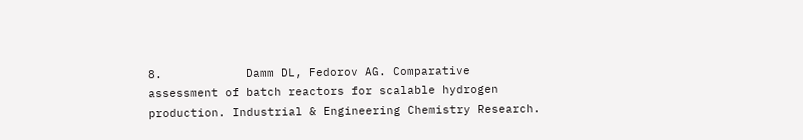8.            Damm DL, Fedorov AG. Comparative assessment of batch reactors for scalable hydrogen production. Industrial & Engineering Chemistry Research.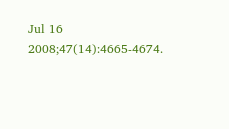Jul 16 2008;47(14):4665-4674.